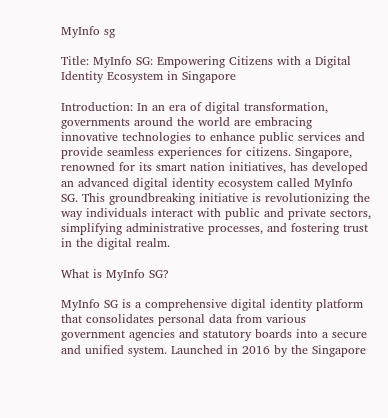MyInfo sg

Title: MyInfo SG: Empowering Citizens with a Digital Identity Ecosystem in Singapore

Introduction: In an era of digital transformation, governments around the world are embracing innovative technologies to enhance public services and provide seamless experiences for citizens. Singapore, renowned for its smart nation initiatives, has developed an advanced digital identity ecosystem called MyInfo SG. This groundbreaking initiative is revolutionizing the way individuals interact with public and private sectors, simplifying administrative processes, and fostering trust in the digital realm.

What is MyInfo SG?

MyInfo SG is a comprehensive digital identity platform that consolidates personal data from various government agencies and statutory boards into a secure and unified system. Launched in 2016 by the Singapore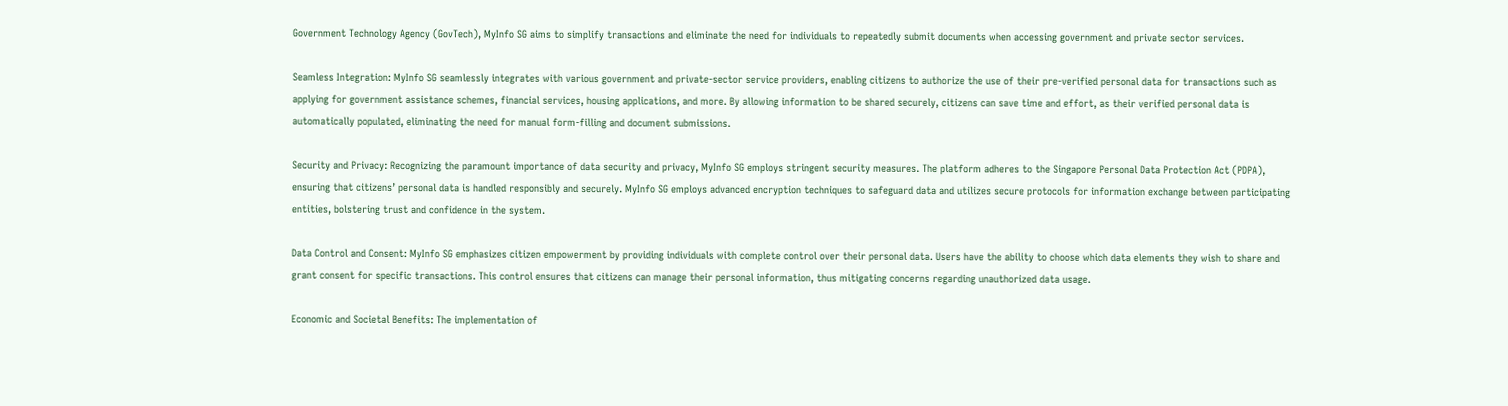Government Technology Agency (GovTech), MyInfo SG aims to simplify transactions and eliminate the need for individuals to repeatedly submit documents when accessing government and private sector services.

Seamless Integration: MyInfo SG seamlessly integrates with various government and private-sector service providers, enabling citizens to authorize the use of their pre-verified personal data for transactions such as applying for government assistance schemes, financial services, housing applications, and more. By allowing information to be shared securely, citizens can save time and effort, as their verified personal data is automatically populated, eliminating the need for manual form-filling and document submissions.

Security and Privacy: Recognizing the paramount importance of data security and privacy, MyInfo SG employs stringent security measures. The platform adheres to the Singapore Personal Data Protection Act (PDPA), ensuring that citizens’ personal data is handled responsibly and securely. MyInfo SG employs advanced encryption techniques to safeguard data and utilizes secure protocols for information exchange between participating entities, bolstering trust and confidence in the system.

Data Control and Consent: MyInfo SG emphasizes citizen empowerment by providing individuals with complete control over their personal data. Users have the ability to choose which data elements they wish to share and grant consent for specific transactions. This control ensures that citizens can manage their personal information, thus mitigating concerns regarding unauthorized data usage.

Economic and Societal Benefits: The implementation of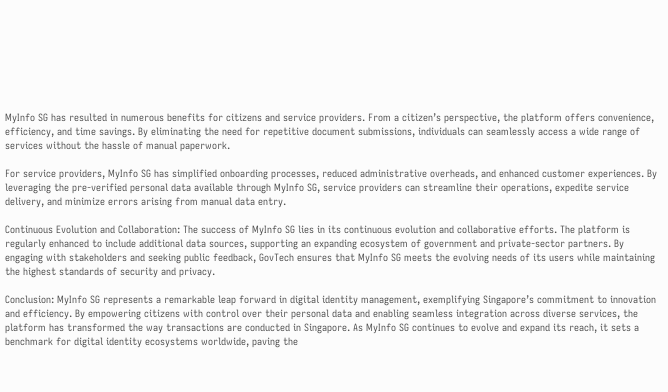MyInfo SG has resulted in numerous benefits for citizens and service providers. From a citizen’s perspective, the platform offers convenience, efficiency, and time savings. By eliminating the need for repetitive document submissions, individuals can seamlessly access a wide range of services without the hassle of manual paperwork.

For service providers, MyInfo SG has simplified onboarding processes, reduced administrative overheads, and enhanced customer experiences. By leveraging the pre-verified personal data available through MyInfo SG, service providers can streamline their operations, expedite service delivery, and minimize errors arising from manual data entry.

Continuous Evolution and Collaboration: The success of MyInfo SG lies in its continuous evolution and collaborative efforts. The platform is regularly enhanced to include additional data sources, supporting an expanding ecosystem of government and private-sector partners. By engaging with stakeholders and seeking public feedback, GovTech ensures that MyInfo SG meets the evolving needs of its users while maintaining the highest standards of security and privacy.

Conclusion: MyInfo SG represents a remarkable leap forward in digital identity management, exemplifying Singapore’s commitment to innovation and efficiency. By empowering citizens with control over their personal data and enabling seamless integration across diverse services, the platform has transformed the way transactions are conducted in Singapore. As MyInfo SG continues to evolve and expand its reach, it sets a benchmark for digital identity ecosystems worldwide, paving the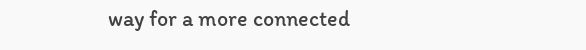way for a more connected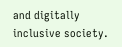and digitally inclusive society.